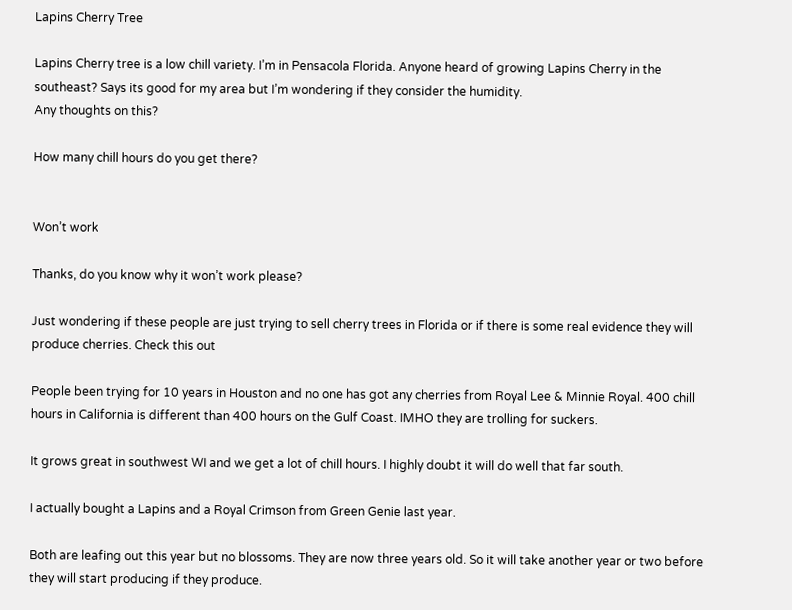Lapins Cherry Tree

Lapins Cherry tree is a low chill variety. I’m in Pensacola Florida. Anyone heard of growing Lapins Cherry in the southeast? Says its good for my area but I’m wondering if they consider the humidity.
Any thoughts on this?

How many chill hours do you get there?


Won’t work

Thanks, do you know why it won’t work please?

Just wondering if these people are just trying to sell cherry trees in Florida or if there is some real evidence they will produce cherries. Check this out

People been trying for 10 years in Houston and no one has got any cherries from Royal Lee & Minnie Royal. 400 chill hours in California is different than 400 hours on the Gulf Coast. IMHO they are trolling for suckers.

It grows great in southwest WI and we get a lot of chill hours. I highly doubt it will do well that far south.

I actually bought a Lapins and a Royal Crimson from Green Genie last year.

Both are leafing out this year but no blossoms. They are now three years old. So it will take another year or two before they will start producing if they produce.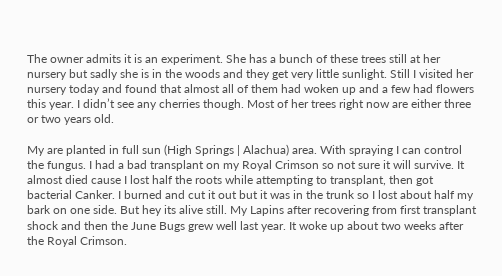The owner admits it is an experiment. She has a bunch of these trees still at her nursery but sadly she is in the woods and they get very little sunlight. Still I visited her nursery today and found that almost all of them had woken up and a few had flowers this year. I didn’t see any cherries though. Most of her trees right now are either three or two years old.

My are planted in full sun (High Springs | Alachua) area. With spraying I can control the fungus. I had a bad transplant on my Royal Crimson so not sure it will survive. It almost died cause I lost half the roots while attempting to transplant, then got bacterial Canker. I burned and cut it out but it was in the trunk so I lost about half my bark on one side. But hey its alive still. My Lapins after recovering from first transplant shock and then the June Bugs grew well last year. It woke up about two weeks after the Royal Crimson.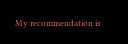My recommendation is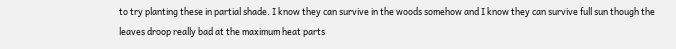to try planting these in partial shade. I know they can survive in the woods somehow and I know they can survive full sun though the leaves droop really bad at the maximum heat parts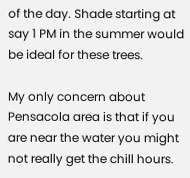of the day. Shade starting at say 1 PM in the summer would be ideal for these trees.

My only concern about Pensacola area is that if you are near the water you might not really get the chill hours.